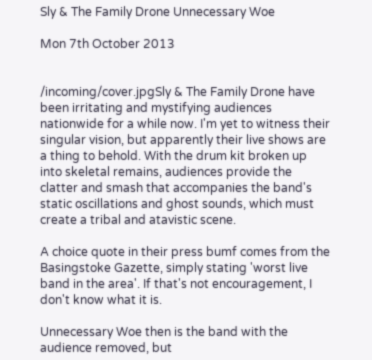Sly & The Family Drone Unnecessary Woe

Mon 7th October 2013


/incoming/cover.jpgSly & The Family Drone have been irritating and mystifying audiences nationwide for a while now. I'm yet to witness their singular vision, but apparently their live shows are a thing to behold. With the drum kit broken up into skeletal remains, audiences provide the clatter and smash that accompanies the band's static oscillations and ghost sounds, which must create a tribal and atavistic scene.

A choice quote in their press bumf comes from the Basingstoke Gazette, simply stating 'worst live band in the area'. If that's not encouragement, I don't know what it is.

Unnecessary Woe then is the band with the audience removed, but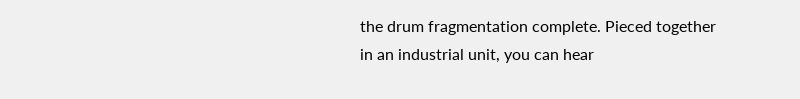the drum fragmentation complete. Pieced together in an industrial unit, you can hear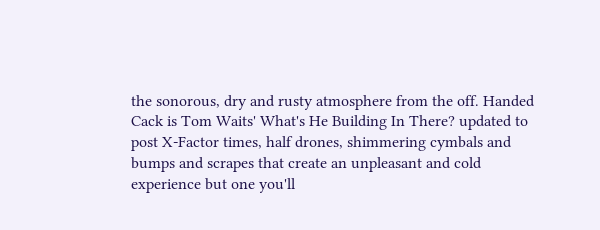the sonorous, dry and rusty atmosphere from the off. Handed Cack is Tom Waits' What's He Building In There? updated to post X-Factor times, half drones, shimmering cymbals and bumps and scrapes that create an unpleasant and cold experience but one you'll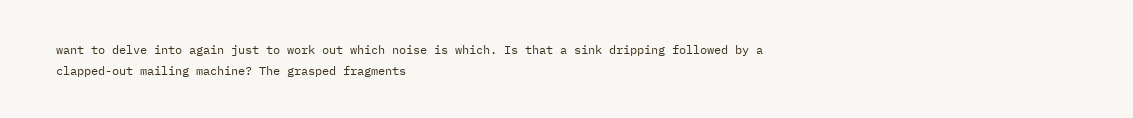want to delve into again just to work out which noise is which. Is that a sink dripping followed by a clapped-out mailing machine? The grasped fragments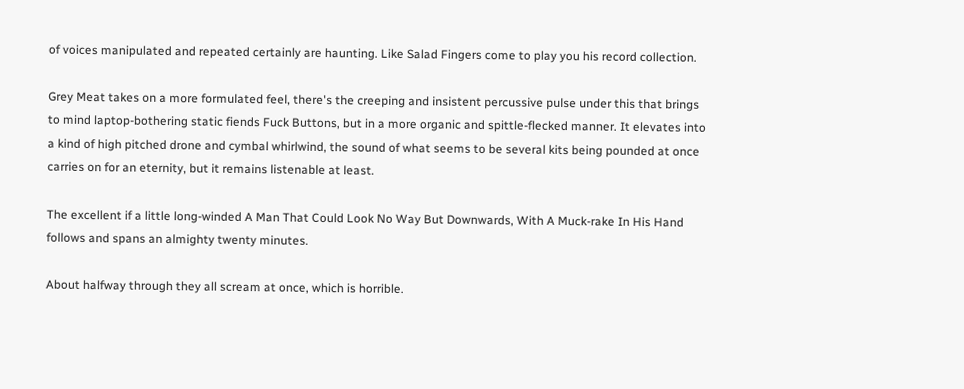of voices manipulated and repeated certainly are haunting. Like Salad Fingers come to play you his record collection.

Grey Meat takes on a more formulated feel, there's the creeping and insistent percussive pulse under this that brings to mind laptop-bothering static fiends Fuck Buttons, but in a more organic and spittle-flecked manner. It elevates into a kind of high pitched drone and cymbal whirlwind, the sound of what seems to be several kits being pounded at once carries on for an eternity, but it remains listenable at least.

The excellent if a little long-winded A Man That Could Look No Way But Downwards, With A Muck-rake In His Hand follows and spans an almighty twenty minutes.

About halfway through they all scream at once, which is horrible.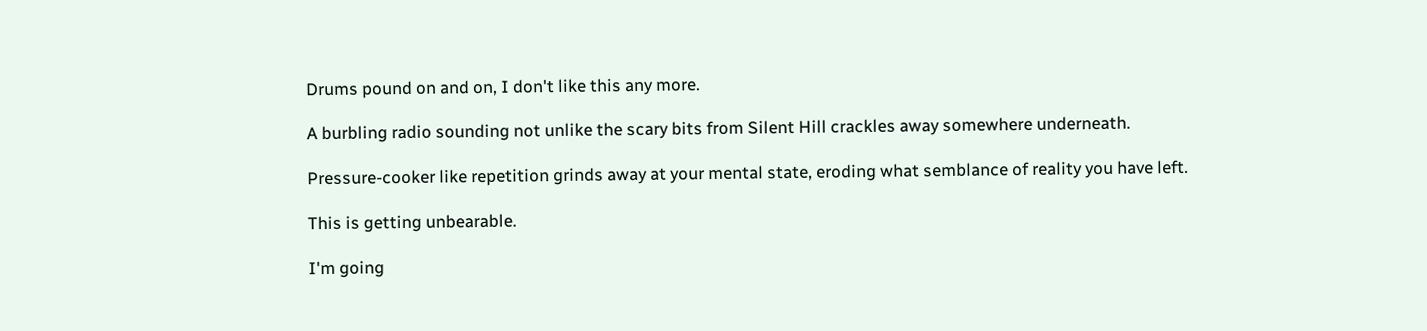Drums pound on and on, I don't like this any more.

A burbling radio sounding not unlike the scary bits from Silent Hill crackles away somewhere underneath.

Pressure-cooker like repetition grinds away at your mental state, eroding what semblance of reality you have left.

This is getting unbearable.

I'm going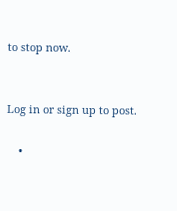to stop now.


Log in or sign up to post.

    •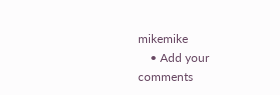mikemike
    • Add your comments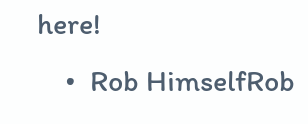here!
    •  Rob HimselfRob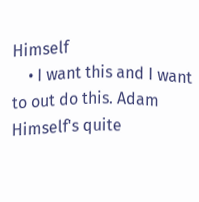Himself
    • I want this and I want to out do this. Adam Himself's quite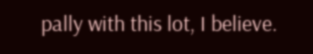pally with this lot, I believe.